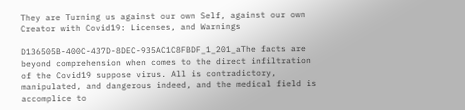They are Turning us against our own Self, against our own Creator with Covid19: Licenses, and Warnings

D136505B-400C-437D-8DEC-935AC1C8FBDF_1_201_aThe facts are beyond comprehension when comes to the direct infiltration of the Covid19 suppose virus. All is contradictory, manipulated, and dangerous indeed, and the medical field is accomplice to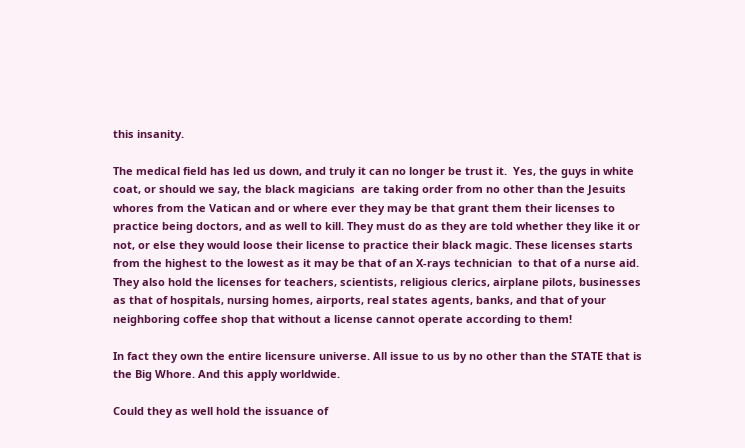this insanity.

The medical field has led us down, and truly it can no longer be trust it.  Yes, the guys in white coat, or should we say, the black magicians  are taking order from no other than the Jesuits whores from the Vatican and or where ever they may be that grant them their licenses to practice being doctors, and as well to kill. They must do as they are told whether they like it or not, or else they would loose their license to practice their black magic. These licenses starts from the highest to the lowest as it may be that of an X-rays technician  to that of a nurse aid. They also hold the licenses for teachers, scientists, religious clerics, airplane pilots, businesses as that of hospitals, nursing homes, airports, real states agents, banks, and that of your neighboring coffee shop that without a license cannot operate according to them!

In fact they own the entire licensure universe. All issue to us by no other than the STATE that is the Big Whore. And this apply worldwide.

Could they as well hold the issuance of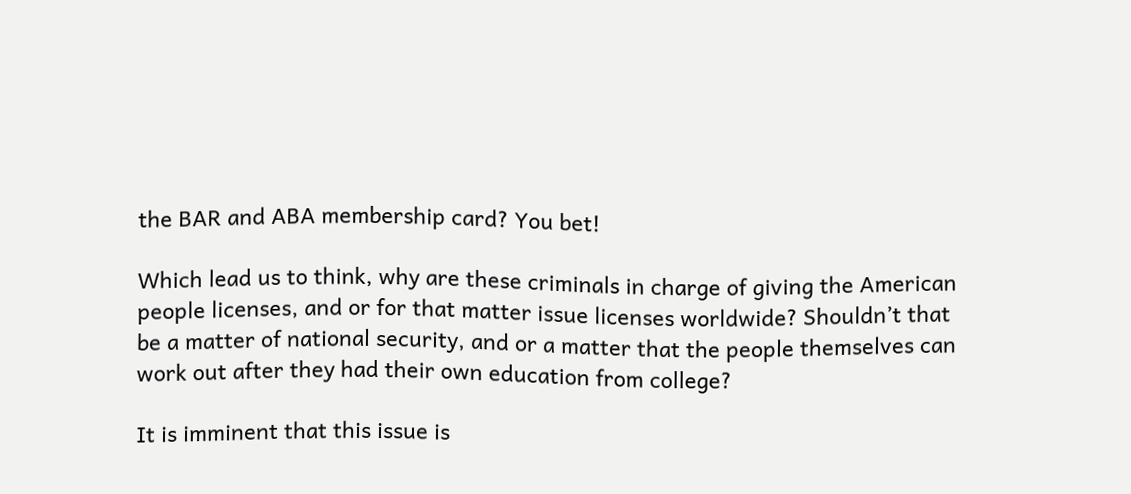the BAR and ABA membership card? You bet!

Which lead us to think, why are these criminals in charge of giving the American people licenses, and or for that matter issue licenses worldwide? Shouldn’t that be a matter of national security, and or a matter that the people themselves can work out after they had their own education from college?

It is imminent that this issue is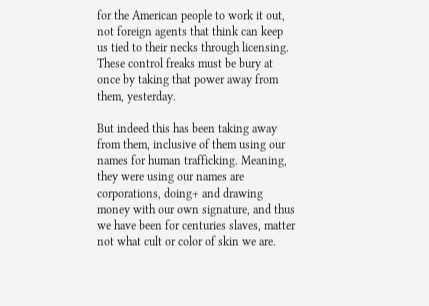for the American people to work it out, not foreign agents that think can keep us tied to their necks through licensing. These control freaks must be bury at once by taking that power away from them, yesterday.

But indeed this has been taking away from them, inclusive of them using our names for human trafficking. Meaning, they were using our names are corporations, doing+ and drawing money with our own signature, and thus we have been for centuries slaves, matter not what cult or color of skin we are.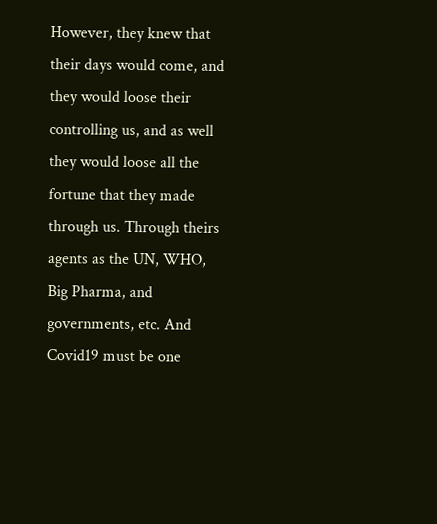However, they knew that their days would come, and they would loose their controlling us, and as well they would loose all the fortune that they made through us. Through theirs agents as the UN, WHO, Big Pharma, and governments, etc. And Covid19 must be one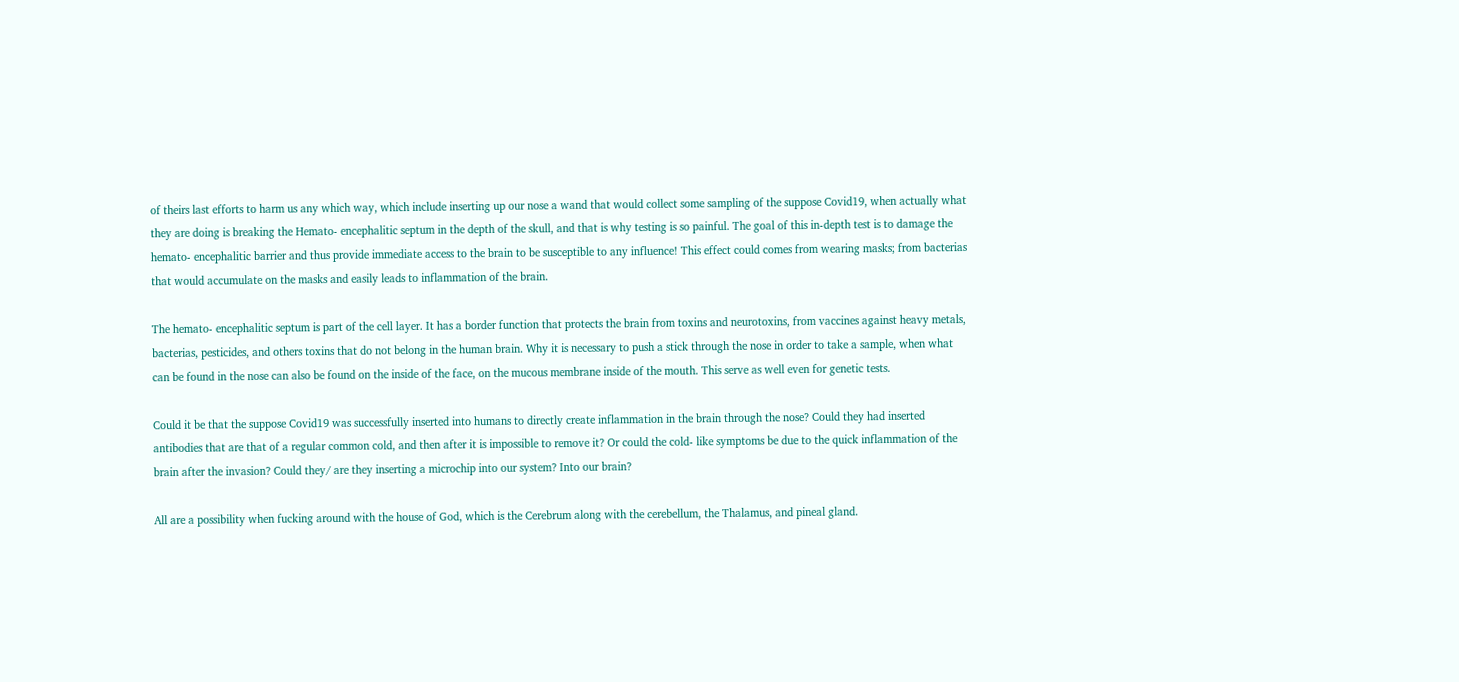of theirs last efforts to harm us any which way, which include inserting up our nose a wand that would collect some sampling of the suppose Covid19, when actually what they are doing is breaking the Hemato- encephalitic septum in the depth of the skull, and that is why testing is so painful. The goal of this in-depth test is to damage the hemato- encephalitic barrier and thus provide immediate access to the brain to be susceptible to any influence! This effect could comes from wearing masks; from bacterias that would accumulate on the masks and easily leads to inflammation of the brain.

The hemato- encephalitic septum is part of the cell layer. It has a border function that protects the brain from toxins and neurotoxins, from vaccines against heavy metals, bacterias, pesticides, and others toxins that do not belong in the human brain. Why it is necessary to push a stick through the nose in order to take a sample, when what can be found in the nose can also be found on the inside of the face, on the mucous membrane inside of the mouth. This serve as well even for genetic tests.

Could it be that the suppose Covid19 was successfully inserted into humans to directly create inflammation in the brain through the nose? Could they had inserted antibodies that are that of a regular common cold, and then after it is impossible to remove it? Or could the cold- like symptoms be due to the quick inflammation of the brain after the invasion? Could they/ are they inserting a microchip into our system? Into our brain?

All are a possibility when fucking around with the house of God, which is the Cerebrum along with the cerebellum, the Thalamus, and pineal gland.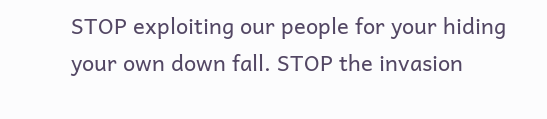STOP exploiting our people for your hiding your own down fall. STOP the invasion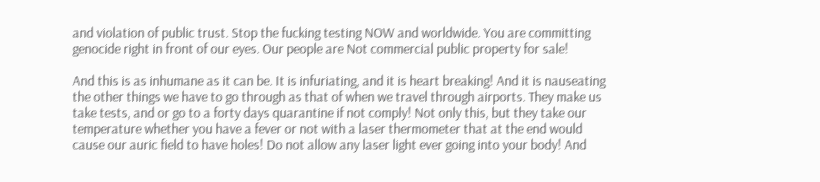and violation of public trust. Stop the fucking testing NOW and worldwide. You are committing genocide right in front of our eyes. Our people are Not commercial public property for sale!

And this is as inhumane as it can be. It is infuriating, and it is heart breaking! And it is nauseating the other things we have to go through as that of when we travel through airports. They make us take tests, and or go to a forty days quarantine if not comply! Not only this, but they take our temperature whether you have a fever or not with a laser thermometer that at the end would cause our auric field to have holes! Do not allow any laser light ever going into your body! And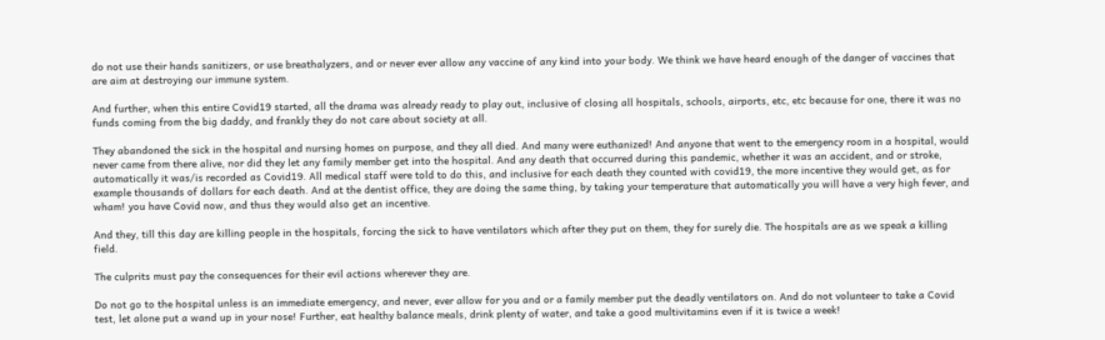do not use their hands sanitizers, or use breathalyzers, and or never ever allow any vaccine of any kind into your body. We think we have heard enough of the danger of vaccines that are aim at destroying our immune system.

And further, when this entire Covid19 started, all the drama was already ready to play out, inclusive of closing all hospitals, schools, airports, etc, etc because for one, there it was no funds coming from the big daddy, and frankly they do not care about society at all.

They abandoned the sick in the hospital and nursing homes on purpose, and they all died. And many were euthanized! And anyone that went to the emergency room in a hospital, would never came from there alive, nor did they let any family member get into the hospital. And any death that occurred during this pandemic, whether it was an accident, and or stroke, automatically it was/is recorded as Covid19. All medical staff were told to do this, and inclusive for each death they counted with covid19, the more incentive they would get, as for example thousands of dollars for each death. And at the dentist office, they are doing the same thing, by taking your temperature that automatically you will have a very high fever, and wham! you have Covid now, and thus they would also get an incentive.

And they, till this day are killing people in the hospitals, forcing the sick to have ventilators which after they put on them, they for surely die. The hospitals are as we speak a killing field.

The culprits must pay the consequences for their evil actions wherever they are.

Do not go to the hospital unless is an immediate emergency, and never, ever allow for you and or a family member put the deadly ventilators on. And do not volunteer to take a Covid test, let alone put a wand up in your nose! Further, eat healthy balance meals, drink plenty of water, and take a good multivitamins even if it is twice a week!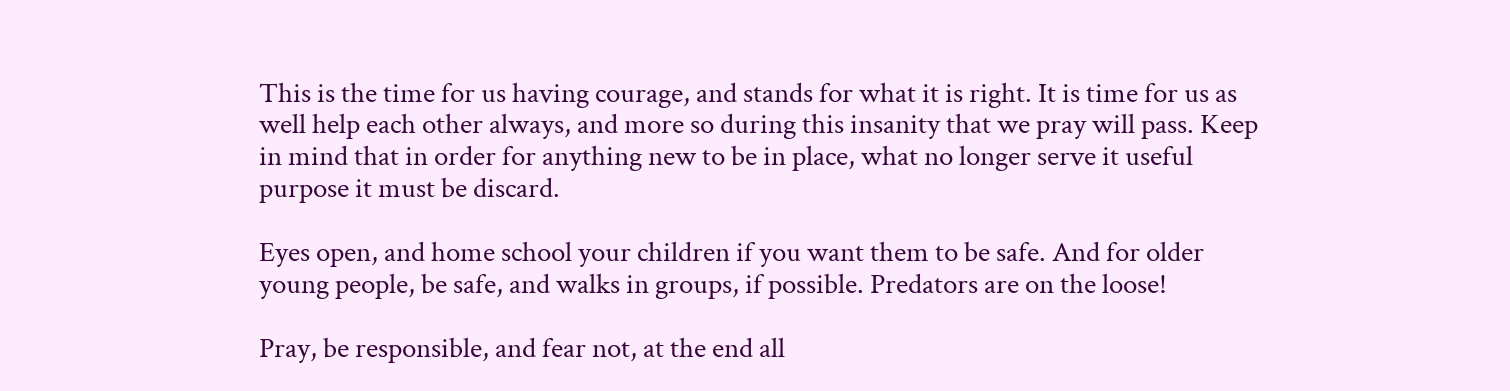This is the time for us having courage, and stands for what it is right. It is time for us as well help each other always, and more so during this insanity that we pray will pass. Keep in mind that in order for anything new to be in place, what no longer serve it useful purpose it must be discard.

Eyes open, and home school your children if you want them to be safe. And for older young people, be safe, and walks in groups, if possible. Predators are on the loose!

Pray, be responsible, and fear not, at the end all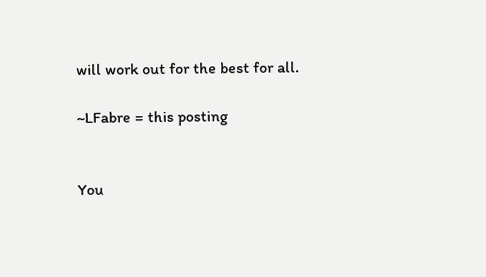will work out for the best for all.

~LFabre = this posting


You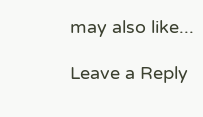may also like...

Leave a Reply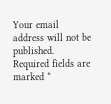Your email address will not be published. Required fields are marked *